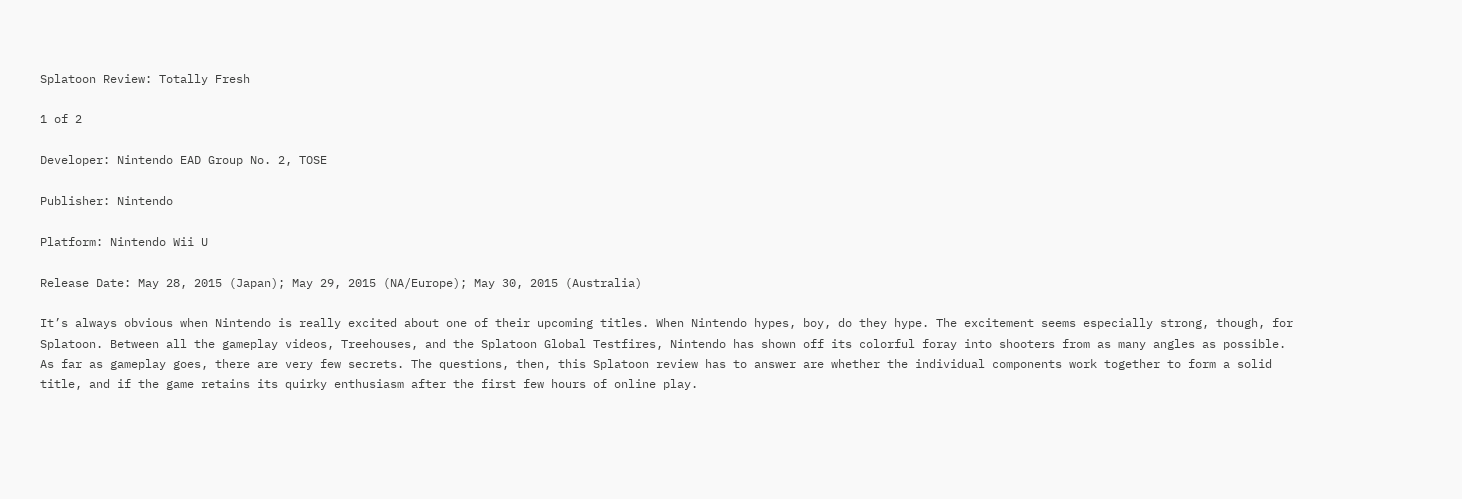Splatoon Review: Totally Fresh

1 of 2

Developer: Nintendo EAD Group No. 2, TOSE

Publisher: Nintendo

Platform: Nintendo Wii U

Release Date: May 28, 2015 (Japan); May 29, 2015 (NA/Europe); May 30, 2015 (Australia)

It’s always obvious when Nintendo is really excited about one of their upcoming titles. When Nintendo hypes, boy, do they hype. The excitement seems especially strong, though, for Splatoon. Between all the gameplay videos, Treehouses, and the Splatoon Global Testfires, Nintendo has shown off its colorful foray into shooters from as many angles as possible. As far as gameplay goes, there are very few secrets. The questions, then, this Splatoon review has to answer are whether the individual components work together to form a solid title, and if the game retains its quirky enthusiasm after the first few hours of online play.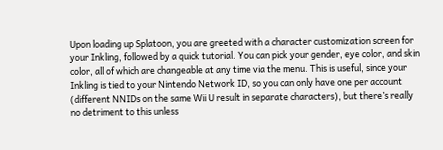Upon loading up Splatoon, you are greeted with a character customization screen for your Inkling, followed by a quick tutorial. You can pick your gender, eye color, and skin color, all of which are changeable at any time via the menu. This is useful, since your Inkling is tied to your Nintendo Network ID, so you can only have one per account (different NNIDs on the same Wii U result in separate characters), but there’s really no detriment to this unless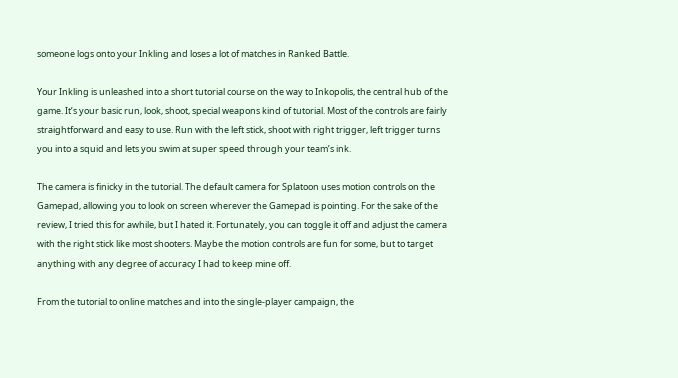someone logs onto your Inkling and loses a lot of matches in Ranked Battle.

Your Inkling is unleashed into a short tutorial course on the way to Inkopolis, the central hub of the game. It’s your basic run, look, shoot, special weapons kind of tutorial. Most of the controls are fairly straightforward and easy to use. Run with the left stick, shoot with right trigger, left trigger turns you into a squid and lets you swim at super speed through your team’s ink.

The camera is finicky in the tutorial. The default camera for Splatoon uses motion controls on the Gamepad, allowing you to look on screen wherever the Gamepad is pointing. For the sake of the review, I tried this for awhile, but I hated it. Fortunately, you can toggle it off and adjust the camera with the right stick like most shooters. Maybe the motion controls are fun for some, but to target anything with any degree of accuracy I had to keep mine off.

From the tutorial to online matches and into the single-player campaign, the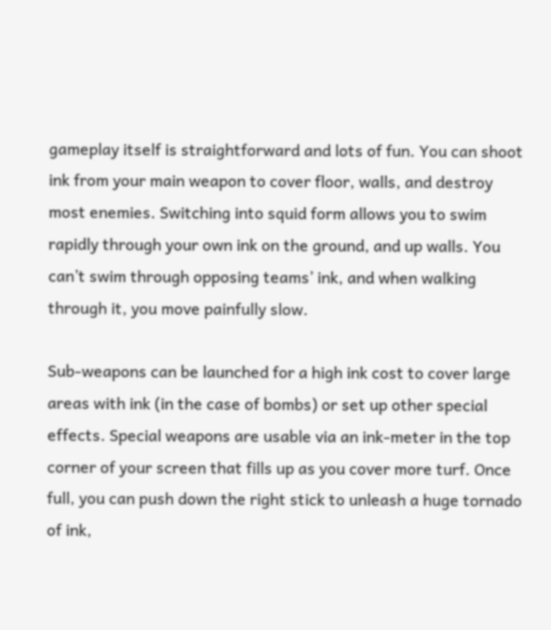gameplay itself is straightforward and lots of fun. You can shoot ink from your main weapon to cover floor, walls, and destroy most enemies. Switching into squid form allows you to swim rapidly through your own ink on the ground, and up walls. You can’t swim through opposing teams’ ink, and when walking through it, you move painfully slow.

Sub-weapons can be launched for a high ink cost to cover large areas with ink (in the case of bombs) or set up other special effects. Special weapons are usable via an ink-meter in the top corner of your screen that fills up as you cover more turf. Once full, you can push down the right stick to unleash a huge tornado of ink,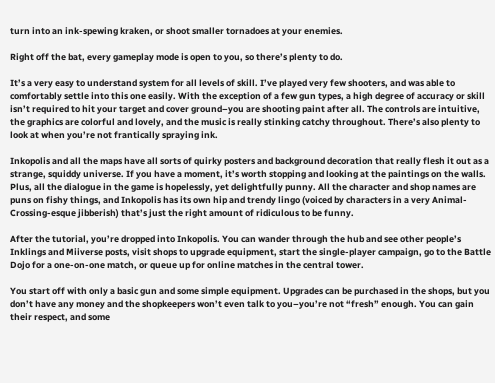turn into an ink-spewing kraken, or shoot smaller tornadoes at your enemies.

Right off the bat, every gameplay mode is open to you, so there’s plenty to do.

It’s a very easy to understand system for all levels of skill. I’ve played very few shooters, and was able to comfortably settle into this one easily. With the exception of a few gun types, a high degree of accuracy or skill isn’t required to hit your target and cover ground–you are shooting paint after all. The controls are intuitive, the graphics are colorful and lovely, and the music is really stinking catchy throughout. There’s also plenty to look at when you’re not frantically spraying ink.

Inkopolis and all the maps have all sorts of quirky posters and background decoration that really flesh it out as a strange, squiddy universe. If you have a moment, it’s worth stopping and looking at the paintings on the walls. Plus, all the dialogue in the game is hopelessly, yet delightfully punny. All the character and shop names are puns on fishy things, and Inkopolis has its own hip and trendy lingo (voiced by characters in a very Animal-Crossing-esque jibberish) that’s just the right amount of ridiculous to be funny.

After the tutorial, you’re dropped into Inkopolis. You can wander through the hub and see other people’s Inklings and Miiverse posts, visit shops to upgrade equipment, start the single-player campaign, go to the Battle Dojo for a one-on-one match, or queue up for online matches in the central tower.

You start off with only a basic gun and some simple equipment. Upgrades can be purchased in the shops, but you don’t have any money and the shopkeepers won’t even talk to you–you’re not “fresh” enough. You can gain their respect, and some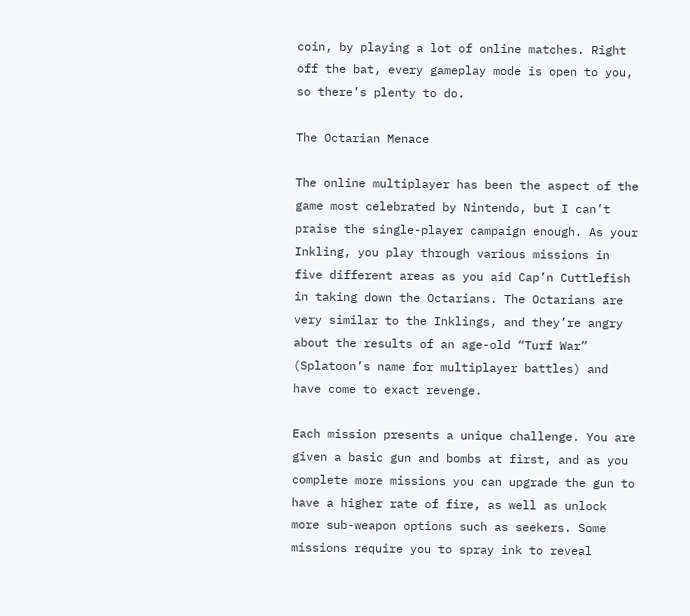coin, by playing a lot of online matches. Right off the bat, every gameplay mode is open to you, so there’s plenty to do.

The Octarian Menace

The online multiplayer has been the aspect of the game most celebrated by Nintendo, but I can’t praise the single-player campaign enough. As your Inkling, you play through various missions in five different areas as you aid Cap’n Cuttlefish in taking down the Octarians. The Octarians are very similar to the Inklings, and they’re angry about the results of an age-old “Turf War” (Splatoon’s name for multiplayer battles) and have come to exact revenge.

Each mission presents a unique challenge. You are given a basic gun and bombs at first, and as you complete more missions you can upgrade the gun to have a higher rate of fire, as well as unlock more sub-weapon options such as seekers. Some missions require you to spray ink to reveal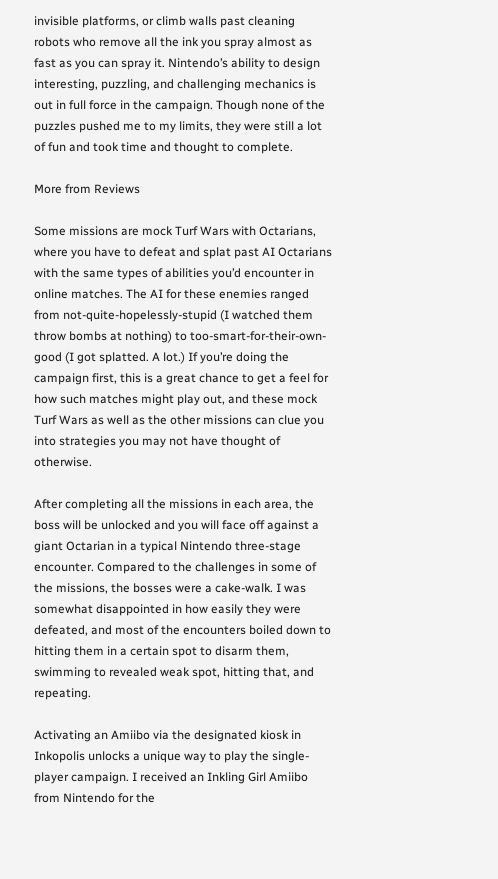invisible platforms, or climb walls past cleaning robots who remove all the ink you spray almost as fast as you can spray it. Nintendo’s ability to design interesting, puzzling, and challenging mechanics is out in full force in the campaign. Though none of the puzzles pushed me to my limits, they were still a lot of fun and took time and thought to complete.

More from Reviews

Some missions are mock Turf Wars with Octarians, where you have to defeat and splat past AI Octarians with the same types of abilities you’d encounter in online matches. The AI for these enemies ranged from not-quite-hopelessly-stupid (I watched them throw bombs at nothing) to too-smart-for-their-own-good (I got splatted. A lot.) If you’re doing the campaign first, this is a great chance to get a feel for how such matches might play out, and these mock Turf Wars as well as the other missions can clue you into strategies you may not have thought of otherwise.

After completing all the missions in each area, the boss will be unlocked and you will face off against a giant Octarian in a typical Nintendo three-stage encounter. Compared to the challenges in some of the missions, the bosses were a cake-walk. I was somewhat disappointed in how easily they were defeated, and most of the encounters boiled down to hitting them in a certain spot to disarm them, swimming to revealed weak spot, hitting that, and repeating.

Activating an Amiibo via the designated kiosk in Inkopolis unlocks a unique way to play the single-player campaign. I received an Inkling Girl Amiibo from Nintendo for the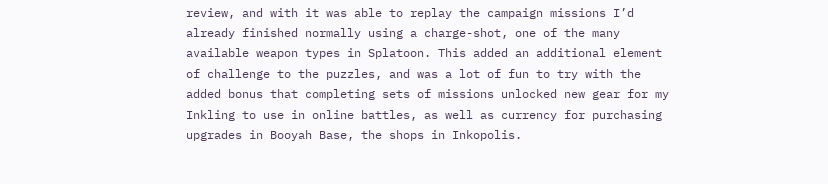review, and with it was able to replay the campaign missions I’d already finished normally using a charge-shot, one of the many available weapon types in Splatoon. This added an additional element of challenge to the puzzles, and was a lot of fun to try with the added bonus that completing sets of missions unlocked new gear for my Inkling to use in online battles, as well as currency for purchasing upgrades in Booyah Base, the shops in Inkopolis.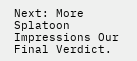Next: More Splatoon Impressions Our Final Verdict.